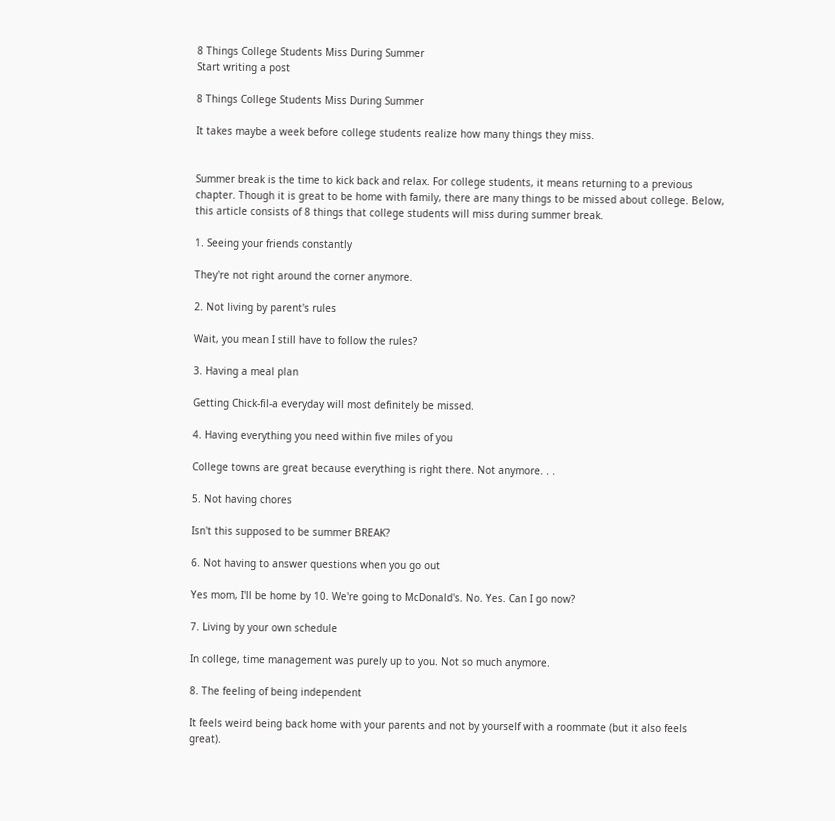8 Things College Students Miss During Summer
Start writing a post

8 Things College Students Miss During Summer

It takes maybe a week before college students realize how many things they miss.


Summer break is the time to kick back and relax. For college students, it means returning to a previous chapter. Though it is great to be home with family, there are many things to be missed about college. Below, this article consists of 8 things that college students will miss during summer break.

1. Seeing your friends constantly

They're not right around the corner anymore.

2. Not living by parent's rules

Wait, you mean I still have to follow the rules?

3. Having a meal plan

Getting Chick-fil-a everyday will most definitely be missed.

4. Having everything you need within five miles of you

College towns are great because everything is right there. Not anymore. . .

5. Not having chores

Isn't this supposed to be summer BREAK?

6. Not having to answer questions when you go out

Yes mom, I'll be home by 10. We're going to McDonald's. No. Yes. Can I go now?

7. Living by your own schedule

In college, time management was purely up to you. Not so much anymore.

8. The feeling of being independent

It feels weird being back home with your parents and not by yourself with a roommate (but it also feels great).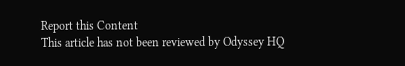Report this Content
This article has not been reviewed by Odyssey HQ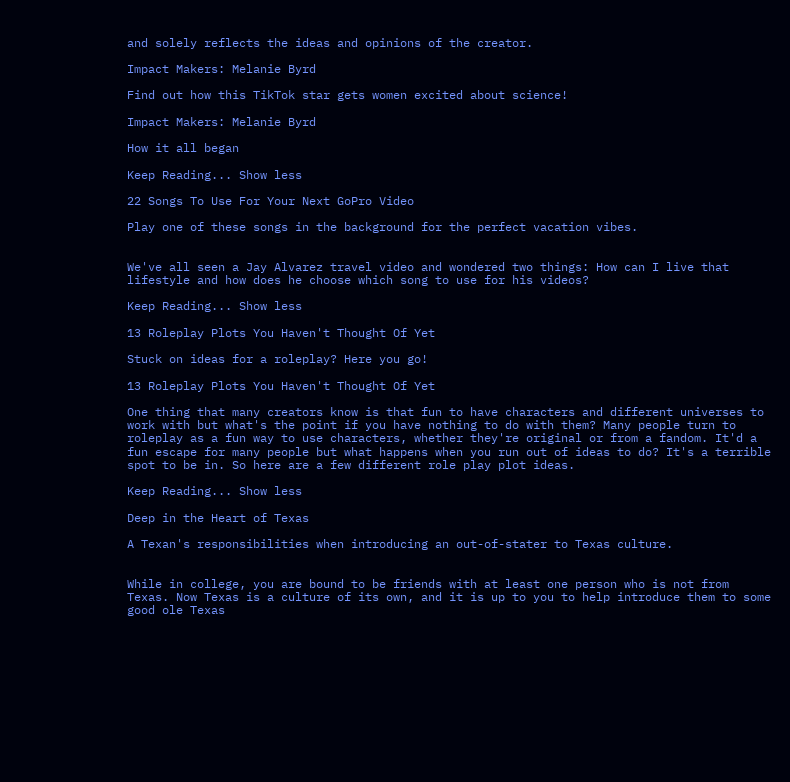and solely reflects the ideas and opinions of the creator.

Impact Makers: Melanie Byrd

Find out how this TikTok star gets women excited about science!

Impact Makers: Melanie Byrd

How it all began

Keep Reading... Show less

22 Songs To Use For Your Next GoPro Video

Play one of these songs in the background for the perfect vacation vibes.


We've all seen a Jay Alvarez travel video and wondered two things: How can I live that lifestyle and how does he choose which song to use for his videos?

Keep Reading... Show less

13 Roleplay Plots You Haven't Thought Of Yet

Stuck on ideas for a roleplay? Here you go!

13 Roleplay Plots You Haven't Thought Of Yet

One thing that many creators know is that fun to have characters and different universes to work with but what's the point if you have nothing to do with them? Many people turn to roleplay as a fun way to use characters, whether they're original or from a fandom. It'd a fun escape for many people but what happens when you run out of ideas to do? It's a terrible spot to be in. So here are a few different role play plot ideas.

Keep Reading... Show less

Deep in the Heart of Texas

A Texan's responsibilities when introducing an out-of-stater to Texas culture.


While in college, you are bound to be friends with at least one person who is not from Texas. Now Texas is a culture of its own, and it is up to you to help introduce them to some good ole Texas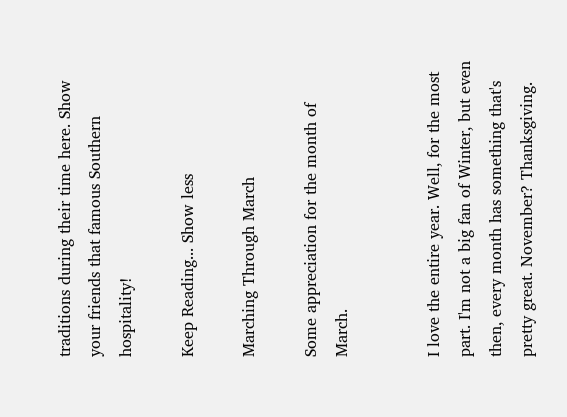traditions during their time here. Show your friends that famous Southern hospitality!

Keep Reading... Show less

Marching Through March

Some appreciation for the month of March.


I love the entire year. Well, for the most part. I'm not a big fan of Winter, but even then, every month has something that's pretty great. November? Thanksgiving.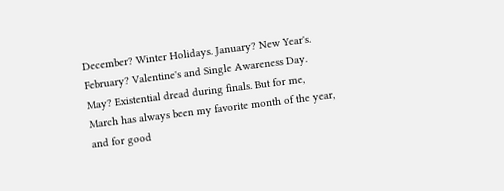December? Winter Holidays. January? New Year's. February? Valentine's and Single Awareness Day. May? Existential dread during finals. But for me, March has always been my favorite month of the year, and for good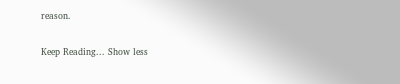reason.

Keep Reading... Show less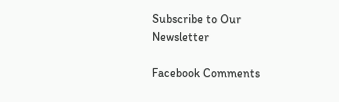Subscribe to Our Newsletter

Facebook Comments